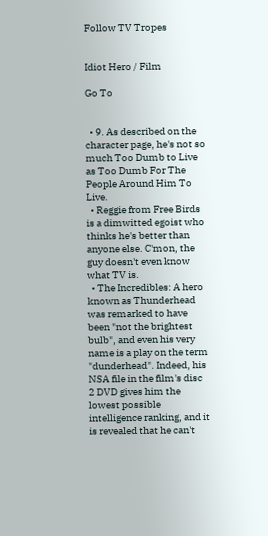Follow TV Tropes


Idiot Hero / Film

Go To


  • 9. As described on the character page, he's not so much Too Dumb to Live as Too Dumb For The People Around Him To Live.
  • Reggie from Free Birds is a dimwitted egoist who thinks he's better than anyone else. C'mon, the guy doesn't even know what TV is.
  • The Incredibles: A hero known as Thunderhead was remarked to have been "not the brightest bulb", and even his very name is a play on the term "dunderhead". Indeed, his NSA file in the film's disc 2 DVD gives him the lowest possible intelligence ranking, and it is revealed that he can't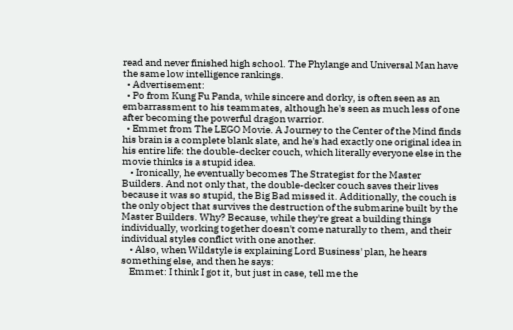read and never finished high school. The Phylange and Universal Man have the same low intelligence rankings.
  • Advertisement:
  • Po from Kung Fu Panda, while sincere and dorky, is often seen as an embarrassment to his teammates, although he's seen as much less of one after becoming the powerful dragon warrior.
  • Emmet from The LEGO Movie. A Journey to the Center of the Mind finds his brain is a complete blank slate, and he's had exactly one original idea in his entire life: the double-decker couch, which literally everyone else in the movie thinks is a stupid idea.
    • Ironically, he eventually becomes The Strategist for the Master Builders. And not only that, the double-decker couch saves their lives because it was so stupid, the Big Bad missed it. Additionally, the couch is the only object that survives the destruction of the submarine built by the Master Builders. Why? Because, while they're great a building things individually, working together doesn't come naturally to them, and their individual styles conflict with one another.
    • Also, when Wildstyle is explaining Lord Business' plan, he hears something else, and then he says:
    Emmet: I think I got it, but just in case, tell me the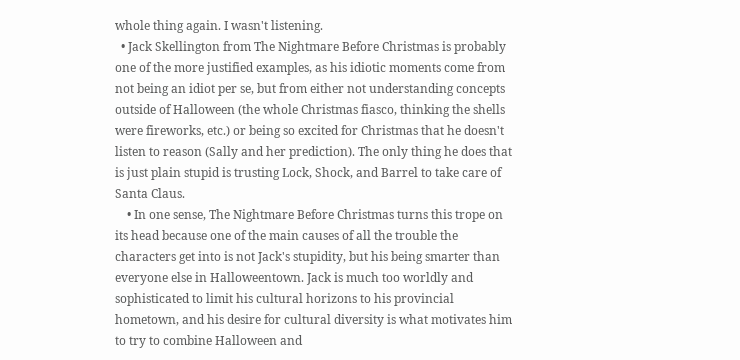whole thing again. I wasn't listening.
  • Jack Skellington from The Nightmare Before Christmas is probably one of the more justified examples, as his idiotic moments come from not being an idiot per se, but from either not understanding concepts outside of Halloween (the whole Christmas fiasco, thinking the shells were fireworks, etc.) or being so excited for Christmas that he doesn't listen to reason (Sally and her prediction). The only thing he does that is just plain stupid is trusting Lock, Shock, and Barrel to take care of Santa Claus.
    • In one sense, The Nightmare Before Christmas turns this trope on its head because one of the main causes of all the trouble the characters get into is not Jack's stupidity, but his being smarter than everyone else in Halloweentown. Jack is much too worldly and sophisticated to limit his cultural horizons to his provincial hometown, and his desire for cultural diversity is what motivates him to try to combine Halloween and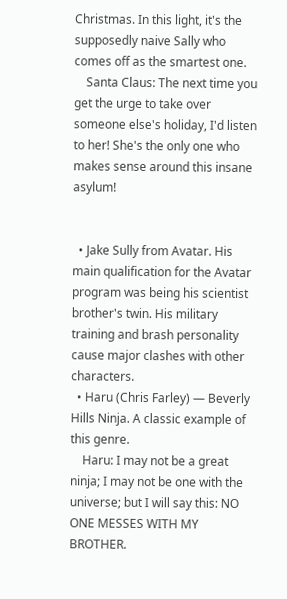Christmas. In this light, it's the supposedly naive Sally who comes off as the smartest one.
    Santa Claus: The next time you get the urge to take over someone else's holiday, I'd listen to her! She's the only one who makes sense around this insane asylum!


  • Jake Sully from Avatar. His main qualification for the Avatar program was being his scientist brother's twin. His military training and brash personality cause major clashes with other characters.
  • Haru (Chris Farley) — Beverly Hills Ninja. A classic example of this genre.
    Haru: I may not be a great ninja; I may not be one with the universe; but I will say this: NO ONE MESSES WITH MY BROTHER.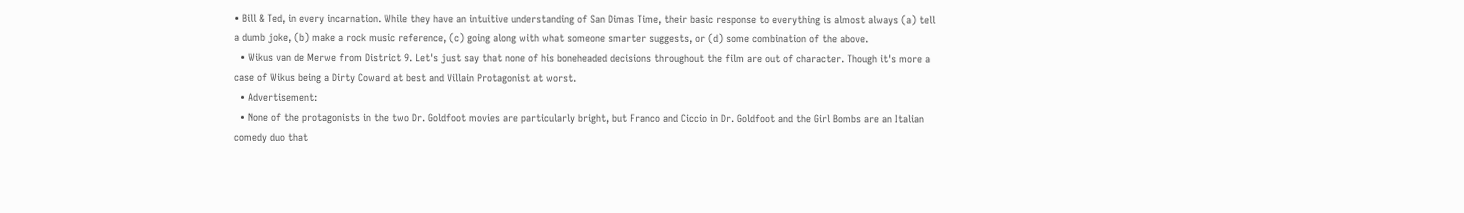• Bill & Ted, in every incarnation. While they have an intuitive understanding of San Dimas Time, their basic response to everything is almost always (a) tell a dumb joke, (b) make a rock music reference, (c) going along with what someone smarter suggests, or (d) some combination of the above.
  • Wikus van de Merwe from District 9. Let's just say that none of his boneheaded decisions throughout the film are out of character. Though it's more a case of Wikus being a Dirty Coward at best and Villain Protagonist at worst.
  • Advertisement:
  • None of the protagonists in the two Dr. Goldfoot movies are particularly bright, but Franco and Ciccio in Dr. Goldfoot and the Girl Bombs are an Italian comedy duo that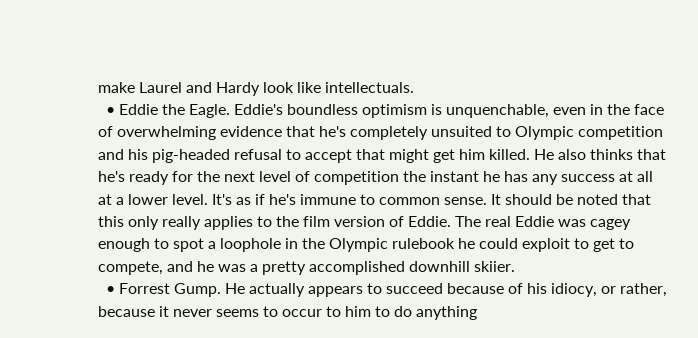make Laurel and Hardy look like intellectuals.
  • Eddie the Eagle. Eddie's boundless optimism is unquenchable, even in the face of overwhelming evidence that he's completely unsuited to Olympic competition and his pig-headed refusal to accept that might get him killed. He also thinks that he's ready for the next level of competition the instant he has any success at all at a lower level. It's as if he's immune to common sense. It should be noted that this only really applies to the film version of Eddie. The real Eddie was cagey enough to spot a loophole in the Olympic rulebook he could exploit to get to compete, and he was a pretty accomplished downhill skiier.
  • Forrest Gump. He actually appears to succeed because of his idiocy, or rather, because it never seems to occur to him to do anything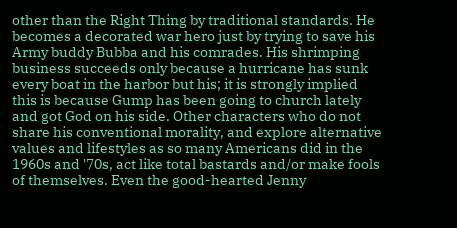other than the Right Thing by traditional standards. He becomes a decorated war hero just by trying to save his Army buddy Bubba and his comrades. His shrimping business succeeds only because a hurricane has sunk every boat in the harbor but his; it is strongly implied this is because Gump has been going to church lately and got God on his side. Other characters who do not share his conventional morality, and explore alternative values and lifestyles as so many Americans did in the 1960s and '70s, act like total bastards and/or make fools of themselves. Even the good-hearted Jenny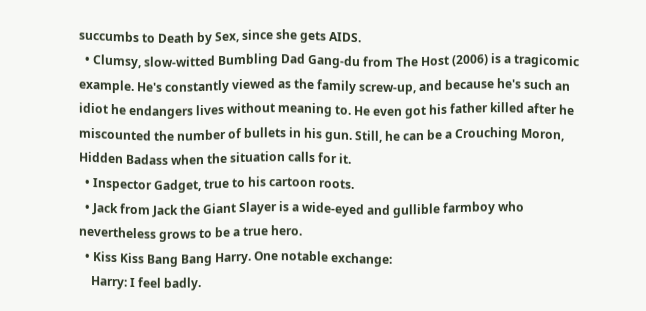succumbs to Death by Sex, since she gets AIDS.
  • Clumsy, slow-witted Bumbling Dad Gang-du from The Host (2006) is a tragicomic example. He's constantly viewed as the family screw-up, and because he's such an idiot he endangers lives without meaning to. He even got his father killed after he miscounted the number of bullets in his gun. Still, he can be a Crouching Moron, Hidden Badass when the situation calls for it.
  • Inspector Gadget, true to his cartoon roots.
  • Jack from Jack the Giant Slayer is a wide-eyed and gullible farmboy who nevertheless grows to be a true hero.
  • Kiss Kiss Bang Bang Harry. One notable exchange:
    Harry: I feel badly.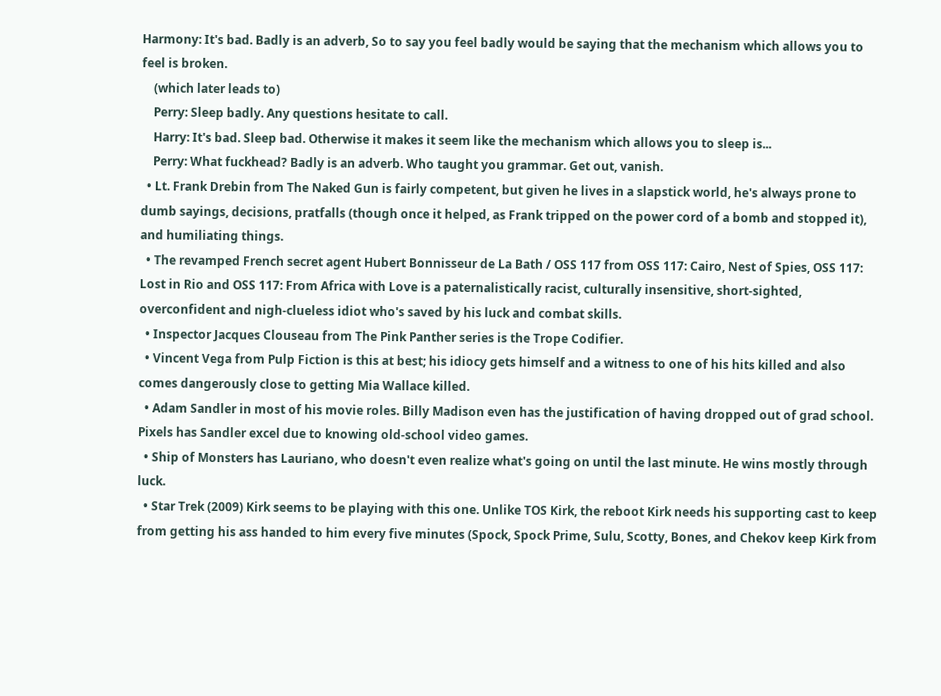Harmony: It's bad. Badly is an adverb, So to say you feel badly would be saying that the mechanism which allows you to feel is broken.
    (which later leads to)
    Perry: Sleep badly. Any questions hesitate to call.
    Harry: It's bad. Sleep bad. Otherwise it makes it seem like the mechanism which allows you to sleep is...
    Perry: What fuckhead? Badly is an adverb. Who taught you grammar. Get out, vanish.
  • Lt. Frank Drebin from The Naked Gun is fairly competent, but given he lives in a slapstick world, he's always prone to dumb sayings, decisions, pratfalls (though once it helped, as Frank tripped on the power cord of a bomb and stopped it), and humiliating things.
  • The revamped French secret agent Hubert Bonnisseur de La Bath / OSS 117 from OSS 117: Cairo, Nest of Spies, OSS 117: Lost in Rio and OSS 117: From Africa with Love is a paternalistically racist, culturally insensitive, short-sighted, overconfident and nigh-clueless idiot who's saved by his luck and combat skills.
  • Inspector Jacques Clouseau from The Pink Panther series is the Trope Codifier.
  • Vincent Vega from Pulp Fiction is this at best; his idiocy gets himself and a witness to one of his hits killed and also comes dangerously close to getting Mia Wallace killed.
  • Adam Sandler in most of his movie roles. Billy Madison even has the justification of having dropped out of grad school. Pixels has Sandler excel due to knowing old-school video games.
  • Ship of Monsters has Lauriano, who doesn't even realize what's going on until the last minute. He wins mostly through luck.
  • Star Trek (2009) Kirk seems to be playing with this one. Unlike TOS Kirk, the reboot Kirk needs his supporting cast to keep from getting his ass handed to him every five minutes (Spock, Spock Prime, Sulu, Scotty, Bones, and Chekov keep Kirk from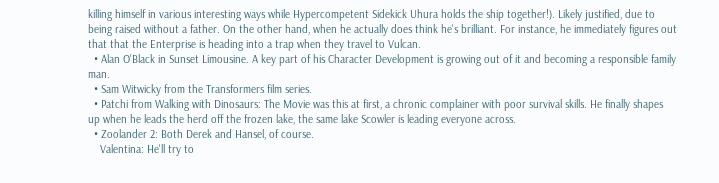killing himself in various interesting ways while Hypercompetent Sidekick Uhura holds the ship together!). Likely justified, due to being raised without a father. On the other hand, when he actually does think he's brilliant. For instance, he immediately figures out that that the Enterprise is heading into a trap when they travel to Vulcan.
  • Alan O'Black in Sunset Limousine. A key part of his Character Development is growing out of it and becoming a responsible family man.
  • Sam Witwicky from the Transformers film series.
  • Patchi from Walking with Dinosaurs: The Movie was this at first, a chronic complainer with poor survival skills. He finally shapes up when he leads the herd off the frozen lake, the same lake Scowler is leading everyone across.
  • Zoolander 2: Both Derek and Hansel, of course.
    Valentina: He'll try to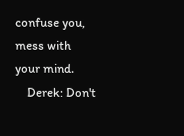confuse you, mess with your mind.
    Derek: Don't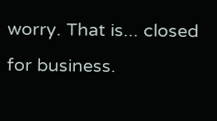worry. That is... closed for business.